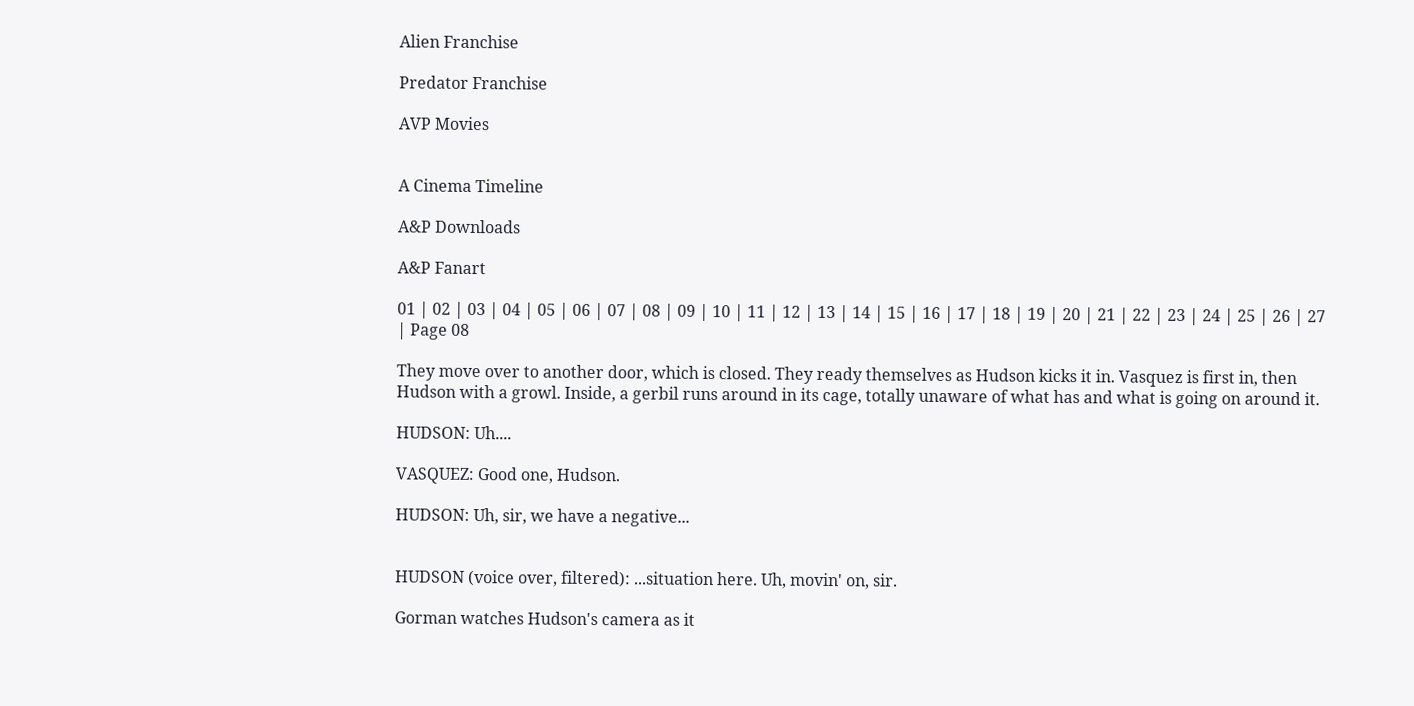Alien Franchise

Predator Franchise

AVP Movies


A Cinema Timeline

A&P Downloads

A&P Fanart

01 | 02 | 03 | 04 | 05 | 06 | 07 | 08 | 09 | 10 | 11 | 12 | 13 | 14 | 15 | 16 | 17 | 18 | 19 | 20 | 21 | 22 | 23 | 24 | 25 | 26 | 27 | Page 08

They move over to another door, which is closed. They ready themselves as Hudson kicks it in. Vasquez is first in, then Hudson with a growl. Inside, a gerbil runs around in its cage, totally unaware of what has and what is going on around it.

HUDSON: Uh....

VASQUEZ: Good one, Hudson.

HUDSON: Uh, sir, we have a negative...


HUDSON (voice over, filtered): ...situation here. Uh, movin' on, sir.

Gorman watches Hudson's camera as it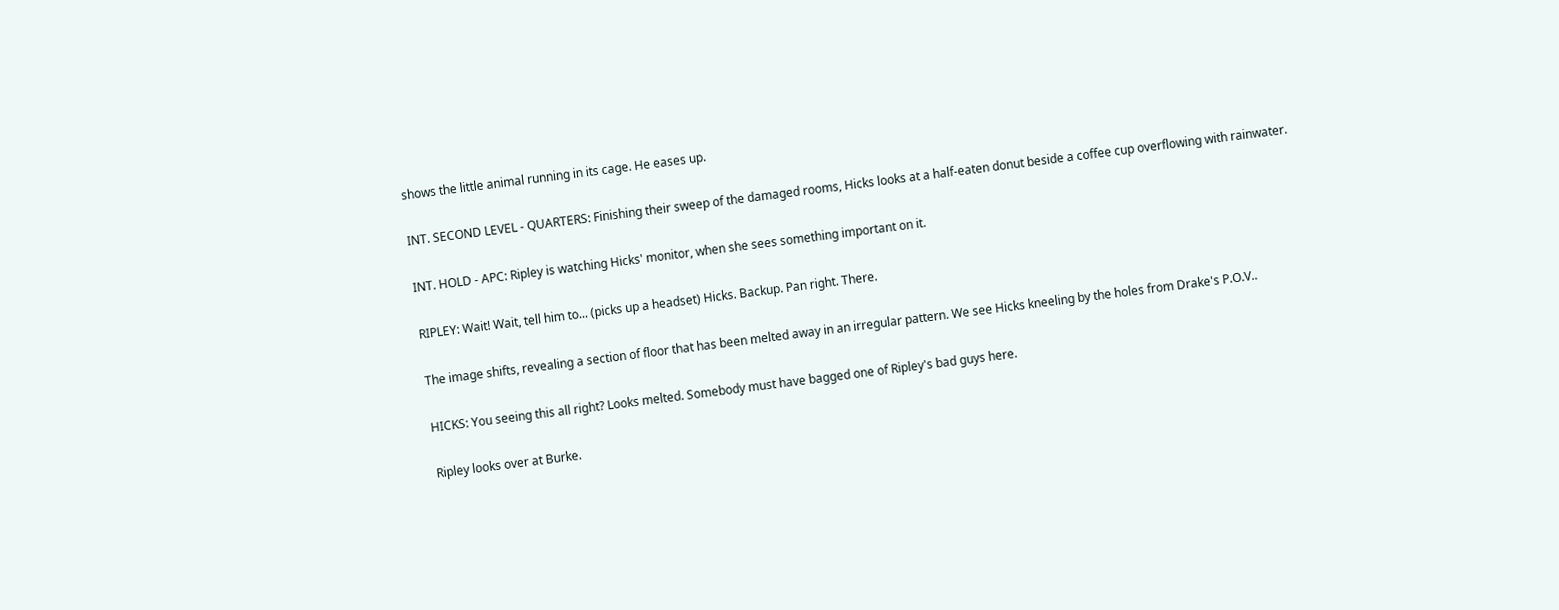shows the little animal running in its cage. He eases up.

INT. SECOND LEVEL - QUARTERS: Finishing their sweep of the damaged rooms, Hicks looks at a half-eaten donut beside a coffee cup overflowing with rainwater.

INT. HOLD - APC: Ripley is watching Hicks' monitor, when she sees something important on it.

RIPLEY: Wait! Wait, tell him to... (picks up a headset) Hicks. Backup. Pan right. There.

The image shifts, revealing a section of floor that has been melted away in an irregular pattern. We see Hicks kneeling by the holes from Drake's P.O.V..

HICKS: You seeing this all right? Looks melted. Somebody must have bagged one of Ripley's bad guys here.

Ripley looks over at Burke.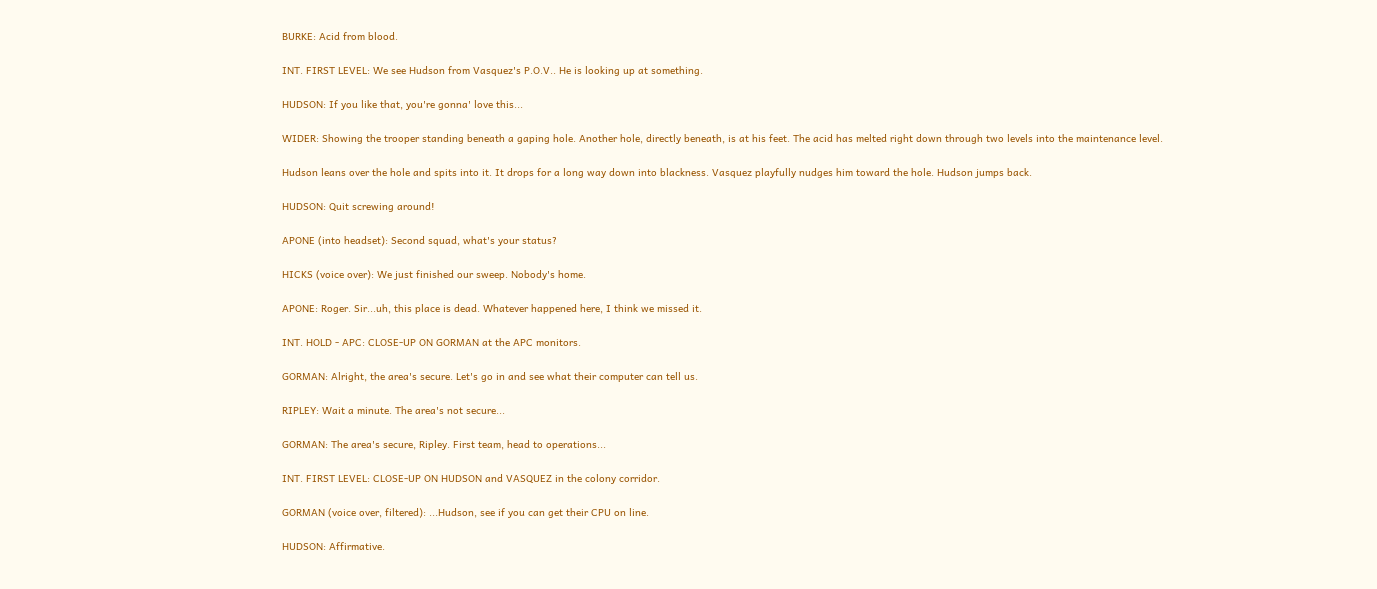BURKE: Acid from blood.

INT. FIRST LEVEL: We see Hudson from Vasquez's P.O.V.. He is looking up at something.

HUDSON: If you like that, you're gonna' love this...

WIDER: Showing the trooper standing beneath a gaping hole. Another hole, directly beneath, is at his feet. The acid has melted right down through two levels into the maintenance level.

Hudson leans over the hole and spits into it. It drops for a long way down into blackness. Vasquez playfully nudges him toward the hole. Hudson jumps back.

HUDSON: Quit screwing around!

APONE (into headset): Second squad, what's your status?

HICKS (voice over): We just finished our sweep. Nobody's home.

APONE: Roger. Sir...uh, this place is dead. Whatever happened here, I think we missed it.

INT. HOLD - APC: CLOSE-UP ON GORMAN at the APC monitors.

GORMAN: Alright, the area's secure. Let's go in and see what their computer can tell us.

RIPLEY: Wait a minute. The area's not secure...

GORMAN: The area's secure, Ripley. First team, head to operations...

INT. FIRST LEVEL: CLOSE-UP ON HUDSON and VASQUEZ in the colony corridor.

GORMAN (voice over, filtered): ...Hudson, see if you can get their CPU on line.

HUDSON: Affirmative.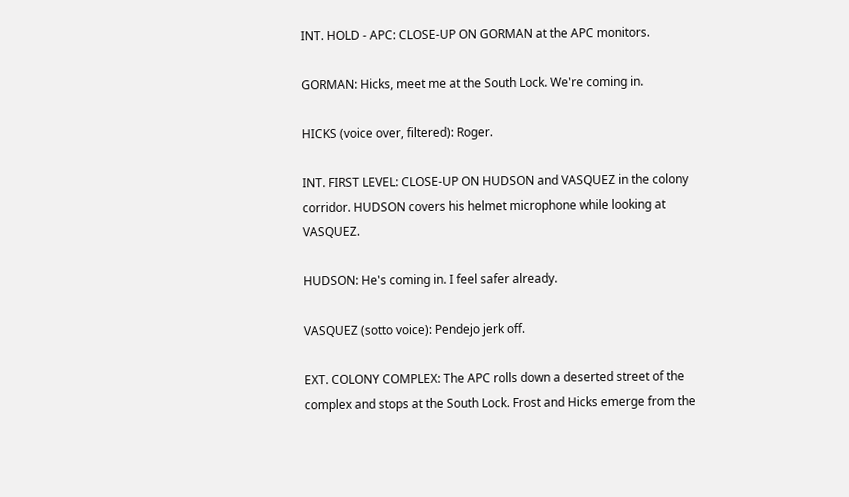INT. HOLD - APC: CLOSE-UP ON GORMAN at the APC monitors.

GORMAN: Hicks, meet me at the South Lock. We're coming in.

HICKS (voice over, filtered): Roger.

INT. FIRST LEVEL: CLOSE-UP ON HUDSON and VASQUEZ in the colony corridor. HUDSON covers his helmet microphone while looking at VASQUEZ.

HUDSON: He's coming in. I feel safer already.

VASQUEZ (sotto voice): Pendejo jerk off.

EXT. COLONY COMPLEX: The APC rolls down a deserted street of the complex and stops at the South Lock. Frost and Hicks emerge from the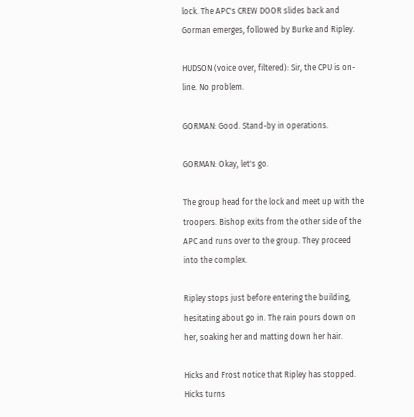lock. The APC's CREW DOOR slides back and Gorman emerges, followed by Burke and Ripley.

HUDSON (voice over, filtered): Sir, the CPU is on-line. No problem.

GORMAN: Good. Stand-by in operations.

GORMAN: Okay, let's go.

The group head for the lock and meet up with the troopers. Bishop exits from the other side of the APC and runs over to the group. They proceed into the complex.

Ripley stops just before entering the building, hesitating about go in. The rain pours down on her, soaking her and matting down her hair.

Hicks and Frost notice that Ripley has stopped. Hicks turns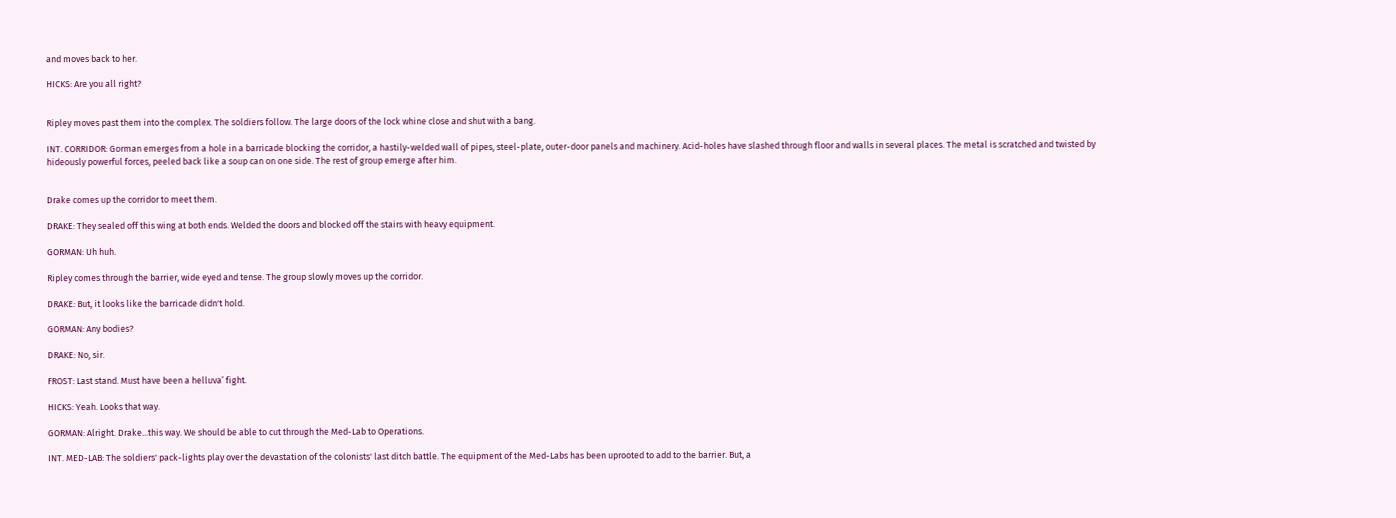and moves back to her.

HICKS: Are you all right?


Ripley moves past them into the complex. The soldiers follow. The large doors of the lock whine close and shut with a bang.

INT. CORRIDOR: Gorman emerges from a hole in a barricade blocking the corridor, a hastily-welded wall of pipes, steel-plate, outer-door panels and machinery. Acid-holes have slashed through floor and walls in several places. The metal is scratched and twisted by hideously powerful forces, peeled back like a soup can on one side. The rest of group emerge after him.


Drake comes up the corridor to meet them.

DRAKE: They sealed off this wing at both ends. Welded the doors and blocked off the stairs with heavy equipment.

GORMAN: Uh huh.

Ripley comes through the barrier, wide eyed and tense. The group slowly moves up the corridor.

DRAKE: But, it looks like the barricade didn't hold.

GORMAN: Any bodies?

DRAKE: No, sir.

FROST: Last stand. Must have been a helluva’ fight.

HICKS: Yeah. Looks that way.

GORMAN: Alright. Drake...this way. We should be able to cut through the Med-Lab to Operations.

INT. MED-LAB: The soldiers' pack-lights play over the devastation of the colonists' last ditch battle. The equipment of the Med-Labs has been uprooted to add to the barrier. But, a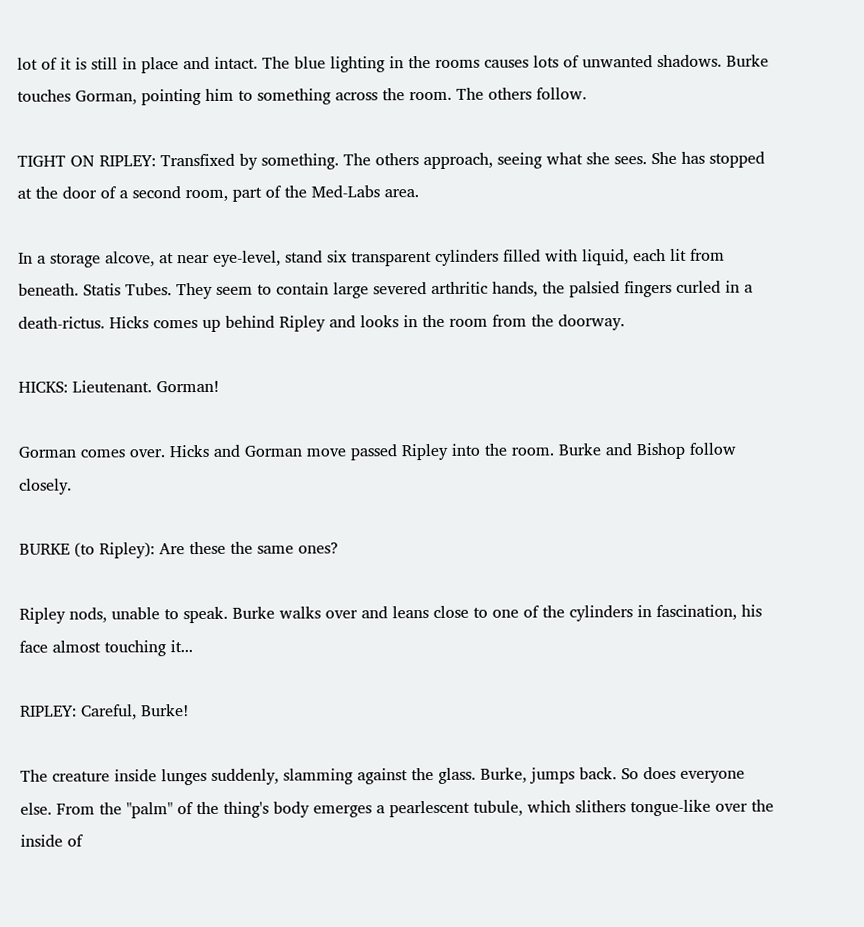lot of it is still in place and intact. The blue lighting in the rooms causes lots of unwanted shadows. Burke touches Gorman, pointing him to something across the room. The others follow.

TIGHT ON RIPLEY: Transfixed by something. The others approach, seeing what she sees. She has stopped at the door of a second room, part of the Med-Labs area.

In a storage alcove, at near eye-level, stand six transparent cylinders filled with liquid, each lit from beneath. Statis Tubes. They seem to contain large severed arthritic hands, the palsied fingers curled in a death-rictus. Hicks comes up behind Ripley and looks in the room from the doorway.

HICKS: Lieutenant. Gorman!

Gorman comes over. Hicks and Gorman move passed Ripley into the room. Burke and Bishop follow closely.

BURKE (to Ripley): Are these the same ones?

Ripley nods, unable to speak. Burke walks over and leans close to one of the cylinders in fascination, his face almost touching it...

RIPLEY: Careful, Burke!

The creature inside lunges suddenly, slamming against the glass. Burke, jumps back. So does everyone else. From the "palm" of the thing's body emerges a pearlescent tubule, which slithers tongue-like over the inside of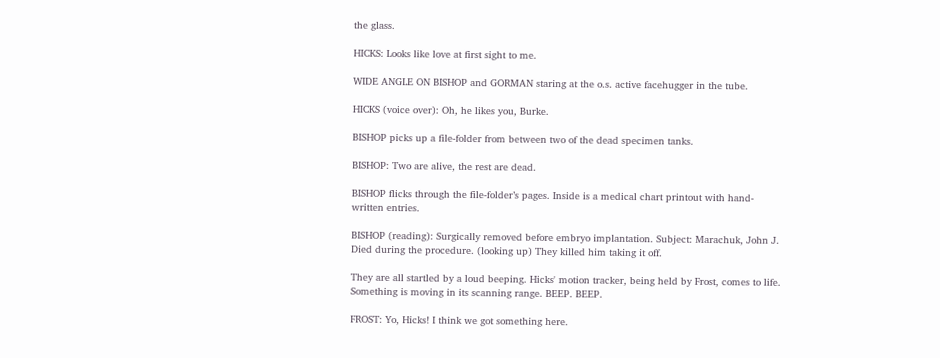the glass.

HICKS: Looks like love at first sight to me.

WIDE ANGLE ON BISHOP and GORMAN staring at the o.s. active facehugger in the tube.

HICKS (voice over): Oh, he likes you, Burke.

BISHOP picks up a file-folder from between two of the dead specimen tanks.

BISHOP: Two are alive, the rest are dead.

BISHOP flicks through the file-folder’s pages. Inside is a medical chart printout with hand-written entries.

BISHOP (reading): Surgically removed before embryo implantation. Subject: Marachuk, John J. Died during the procedure. (looking up) They killed him taking it off.

They are all startled by a loud beeping. Hicks' motion tracker, being held by Frost, comes to life. Something is moving in its scanning range. BEEP. BEEP.

FROST: Yo, Hicks! I think we got something here.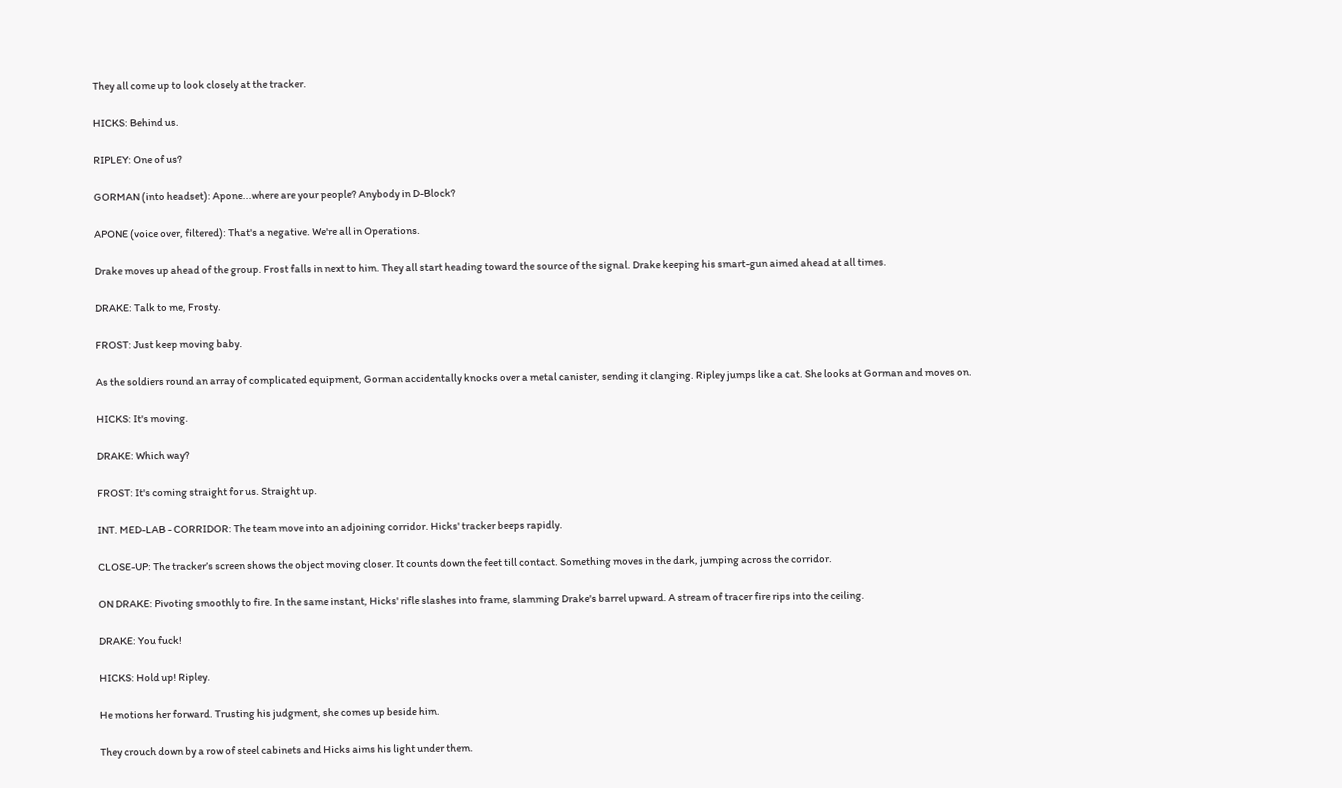They all come up to look closely at the tracker.

HICKS: Behind us.

RIPLEY: One of us?

GORMAN (into headset): Apone...where are your people? Anybody in D-Block?

APONE (voice over, filtered): That's a negative. We're all in Operations.

Drake moves up ahead of the group. Frost falls in next to him. They all start heading toward the source of the signal. Drake keeping his smart-gun aimed ahead at all times.

DRAKE: Talk to me, Frosty.

FROST: Just keep moving baby.

As the soldiers round an array of complicated equipment, Gorman accidentally knocks over a metal canister, sending it clanging. Ripley jumps like a cat. She looks at Gorman and moves on.

HICKS: It's moving.

DRAKE: Which way?

FROST: It's coming straight for us. Straight up.

INT. MED-LAB - CORRIDOR: The team move into an adjoining corridor. Hicks' tracker beeps rapidly.

CLOSE-UP: The tracker’s screen shows the object moving closer. It counts down the feet till contact. Something moves in the dark, jumping across the corridor.

ON DRAKE: Pivoting smoothly to fire. In the same instant, Hicks' rifle slashes into frame, slamming Drake's barrel upward. A stream of tracer fire rips into the ceiling.

DRAKE: You fuck!

HICKS: Hold up! Ripley.

He motions her forward. Trusting his judgment, she comes up beside him.

They crouch down by a row of steel cabinets and Hicks aims his light under them.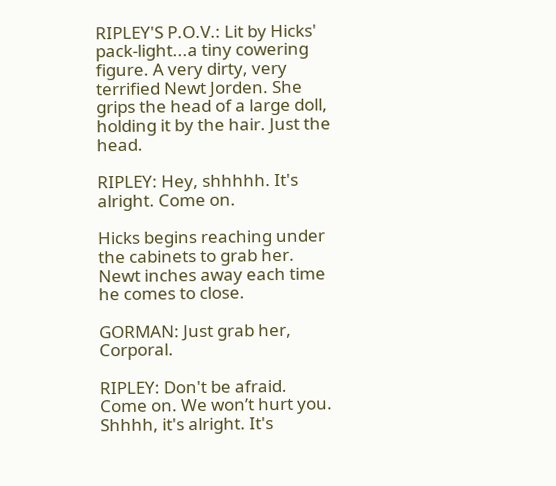RIPLEY'S P.O.V.: Lit by Hicks' pack-light...a tiny cowering figure. A very dirty, very terrified Newt Jorden. She grips the head of a large doll, holding it by the hair. Just the head.

RIPLEY: Hey, shhhhh. It's alright. Come on.

Hicks begins reaching under the cabinets to grab her. Newt inches away each time he comes to close.

GORMAN: Just grab her, Corporal.

RIPLEY: Don't be afraid. Come on. We won’t hurt you. Shhhh, it's alright. It's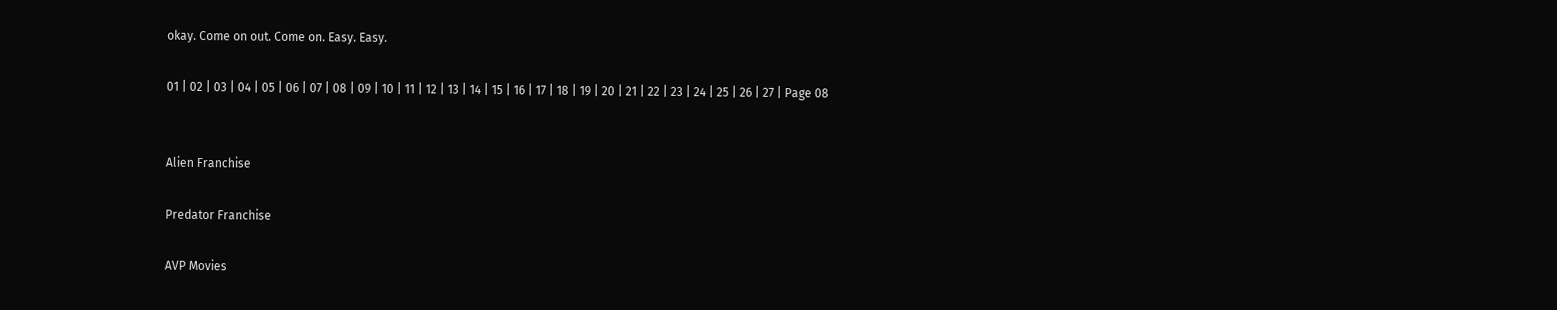okay. Come on out. Come on. Easy. Easy.

01 | 02 | 03 | 04 | 05 | 06 | 07 | 08 | 09 | 10 | 11 | 12 | 13 | 14 | 15 | 16 | 17 | 18 | 19 | 20 | 21 | 22 | 23 | 24 | 25 | 26 | 27 | Page 08


Alien Franchise

Predator Franchise

AVP Movies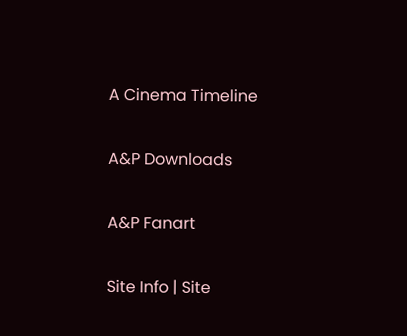A Cinema Timeline

A&P Downloads

A&P Fanart

Site Info | Site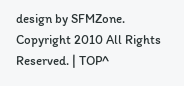design by SFMZone. Copyright 2010 All Rights Reserved. | TOP^